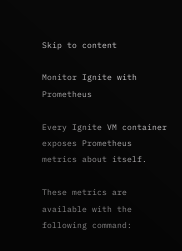Skip to content

Monitor Ignite with Prometheus

Every Ignite VM container exposes Prometheus metrics about itself.

These metrics are available with the following command: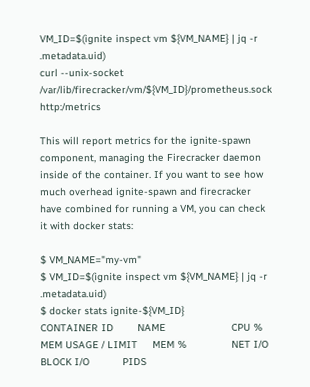VM_ID=$(ignite inspect vm ${VM_NAME} | jq -r .metadata.uid)
curl --unix-socket /var/lib/firecracker/vm/${VM_ID}/prometheus.sock http:/metrics

This will report metrics for the ignite-spawn component, managing the Firecracker daemon inside of the container. If you want to see how much overhead ignite-spawn and firecracker have combined for running a VM, you can check it with docker stats:

$ VM_NAME="my-vm"
$ VM_ID=$(ignite inspect vm ${VM_NAME} | jq -r .metadata.uid)
$ docker stats ignite-${VM_ID}
CONTAINER ID        NAME                      CPU %               MEM USAGE / LIMIT     MEM %               NET I/O             BLOCK I/O           PIDS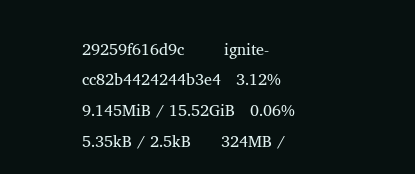29259f616d9c        ignite-cc82b4424244b3e4   3.12%               9.145MiB / 15.52GiB   0.06%               5.35kB / 2.5kB      324MB /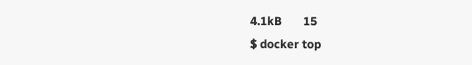4.1kB       15
$ docker top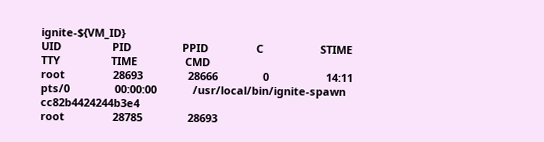ignite-${VM_ID}
UID                 PID                 PPID                C                   STIME               TTY                 TIME                CMD
root                28693               28666               0                   14:11               pts/0               00:00:00            /usr/local/bin/ignite-spawn cc82b4424244b3e4
root                28785               28693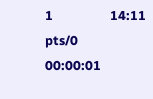1                   14:11               pts/0               00:00:01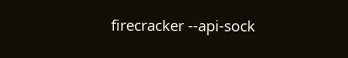firecracker --api-sock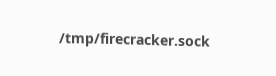/tmp/firecracker.sock